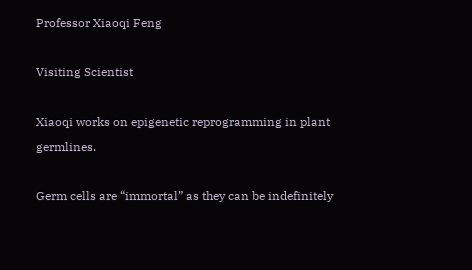Professor Xiaoqi Feng

Visiting Scientist

Xiaoqi works on epigenetic reprogramming in plant germlines.

Germ cells are “immortal” as they can be indefinitely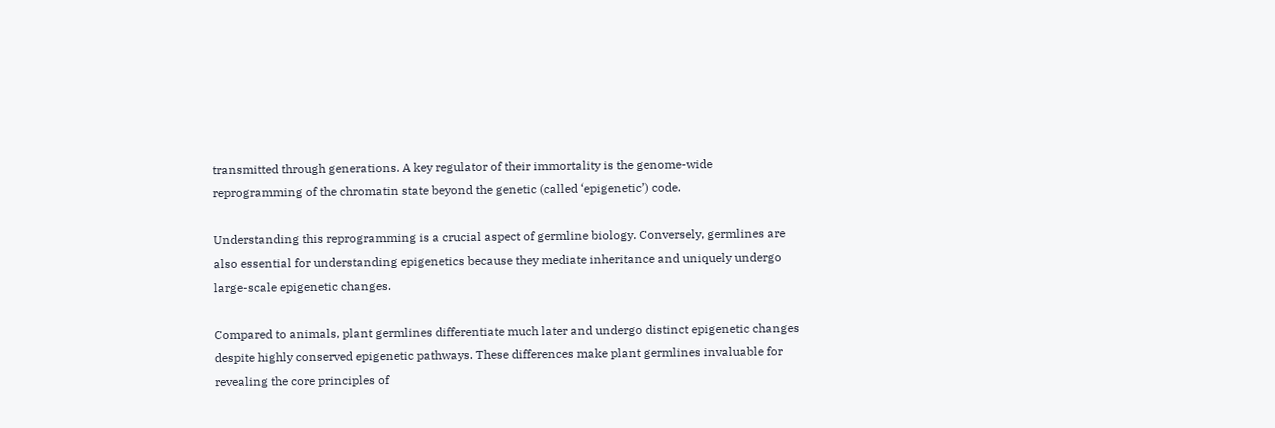transmitted through generations. A key regulator of their immortality is the genome-wide reprogramming of the chromatin state beyond the genetic (called ‘epigenetic’) code.

Understanding this reprogramming is a crucial aspect of germline biology. Conversely, germlines are also essential for understanding epigenetics because they mediate inheritance and uniquely undergo large-scale epigenetic changes.

Compared to animals, plant germlines differentiate much later and undergo distinct epigenetic changes despite highly conserved epigenetic pathways. These differences make plant germlines invaluable for revealing the core principles of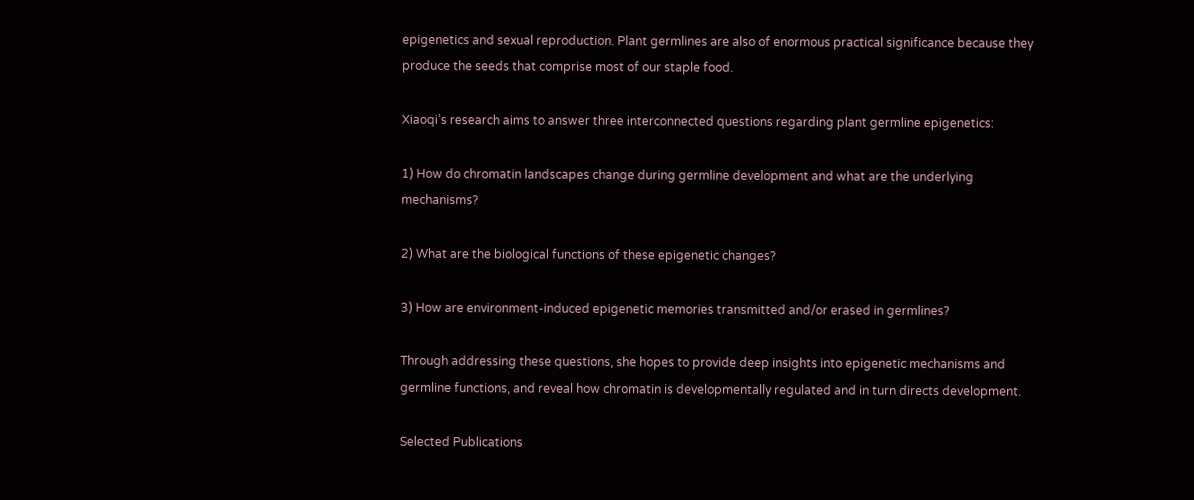epigenetics and sexual reproduction. Plant germlines are also of enormous practical significance because they produce the seeds that comprise most of our staple food.

Xiaoqi’s research aims to answer three interconnected questions regarding plant germline epigenetics:

1) How do chromatin landscapes change during germline development and what are the underlying mechanisms?

2) What are the biological functions of these epigenetic changes?

3) How are environment-induced epigenetic memories transmitted and/or erased in germlines?

Through addressing these questions, she hopes to provide deep insights into epigenetic mechanisms and germline functions, and reveal how chromatin is developmentally regulated and in turn directs development.

Selected Publications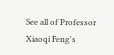See all of Professor Xiaoqi Feng's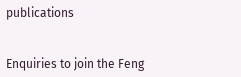publications


Enquiries to join the Feng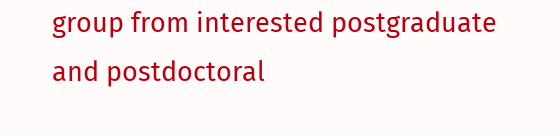group from interested postgraduate and postdoctoral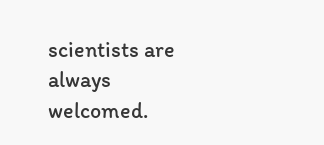scientists are always welcomed.